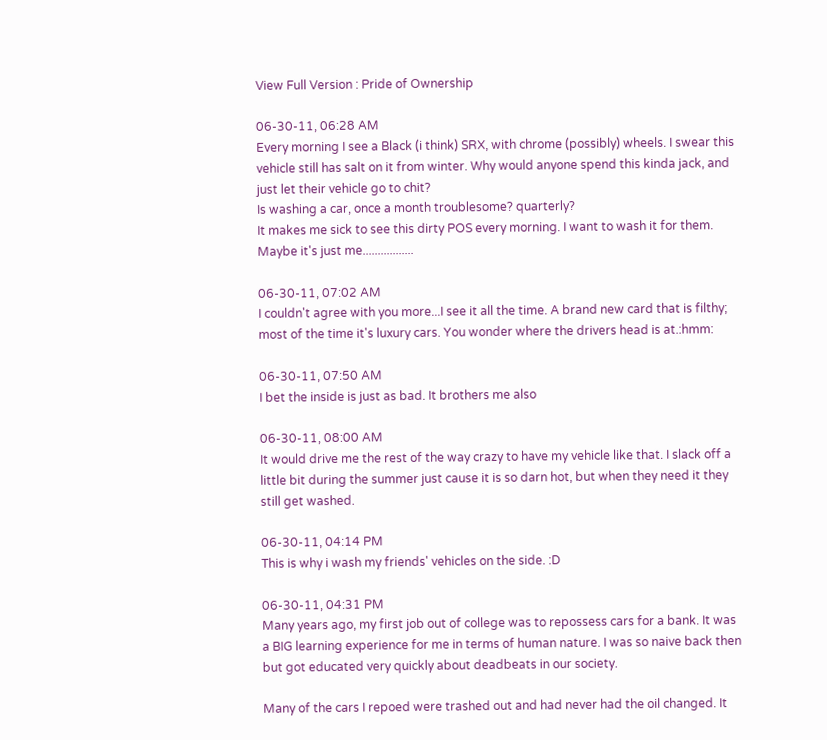View Full Version : Pride of Ownership

06-30-11, 06:28 AM
Every morning I see a Black (i think) SRX, with chrome (possibly) wheels. I swear this vehicle still has salt on it from winter. Why would anyone spend this kinda jack, and just let their vehicle go to chit?
Is washing a car, once a month troublesome? quarterly?
It makes me sick to see this dirty POS every morning. I want to wash it for them. Maybe it's just me.................

06-30-11, 07:02 AM
I couldn't agree with you more...I see it all the time. A brand new card that is filthy; most of the time it's luxury cars. You wonder where the drivers head is at.:hmm:

06-30-11, 07:50 AM
I bet the inside is just as bad. It brothers me also

06-30-11, 08:00 AM
It would drive me the rest of the way crazy to have my vehicle like that. I slack off a little bit during the summer just cause it is so darn hot, but when they need it they still get washed.

06-30-11, 04:14 PM
This is why i wash my friends' vehicles on the side. :D

06-30-11, 04:31 PM
Many years ago, my first job out of college was to repossess cars for a bank. It was a BIG learning experience for me in terms of human nature. I was so naive back then but got educated very quickly about deadbeats in our society.

Many of the cars I repoed were trashed out and had never had the oil changed. It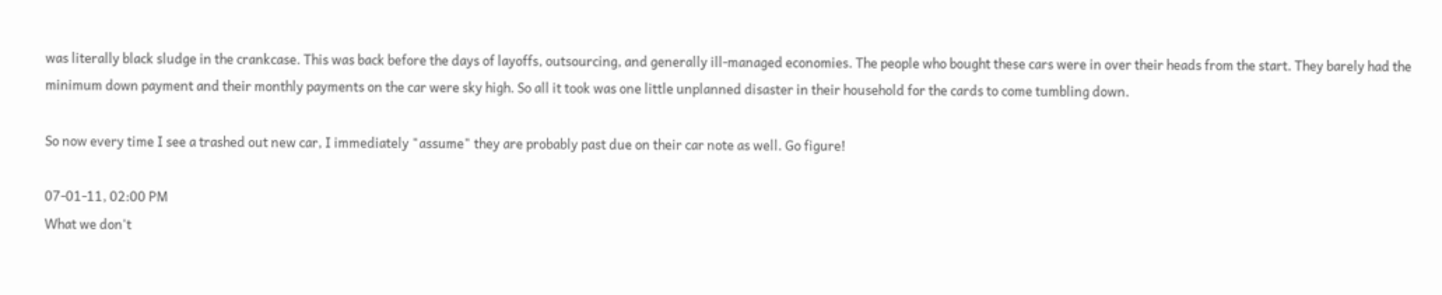was literally black sludge in the crankcase. This was back before the days of layoffs, outsourcing, and generally ill-managed economies. The people who bought these cars were in over their heads from the start. They barely had the minimum down payment and their monthly payments on the car were sky high. So all it took was one little unplanned disaster in their household for the cards to come tumbling down.

So now every time I see a trashed out new car, I immediately "assume" they are probably past due on their car note as well. Go figure!

07-01-11, 02:00 PM
What we don't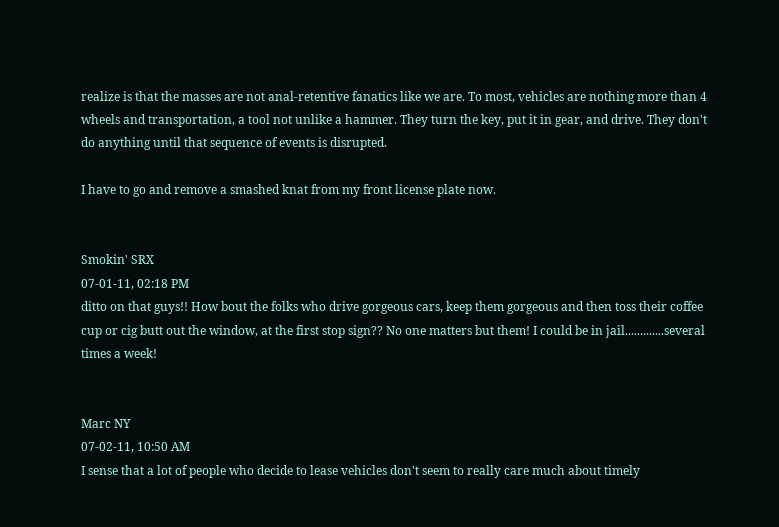realize is that the masses are not anal-retentive fanatics like we are. To most, vehicles are nothing more than 4 wheels and transportation, a tool not unlike a hammer. They turn the key, put it in gear, and drive. They don't do anything until that sequence of events is disrupted.

I have to go and remove a smashed knat from my front license plate now.


Smokin' SRX
07-01-11, 02:18 PM
ditto on that guys!! How bout the folks who drive gorgeous cars, keep them gorgeous and then toss their coffee cup or cig butt out the window, at the first stop sign?? No one matters but them! I could be in jail.............several times a week!


Marc NY
07-02-11, 10:50 AM
I sense that a lot of people who decide to lease vehicles don't seem to really care much about timely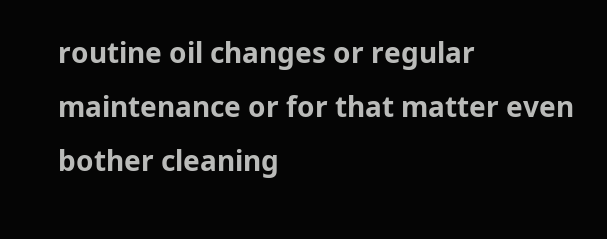routine oil changes or regular maintenance or for that matter even bother cleaning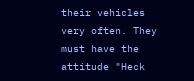their vehicles very often. They must have the attitude "Heck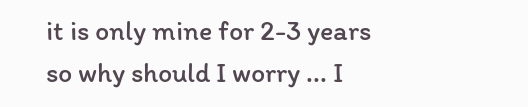it is only mine for 2-3 years so why should I worry ... I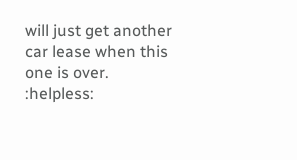will just get another car lease when this one is over. :helpless: